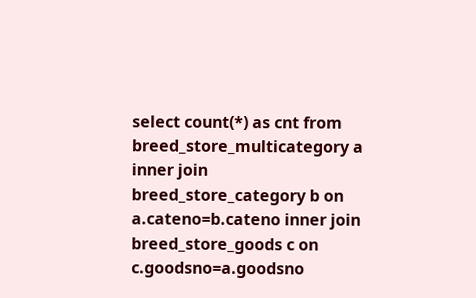select count(*) as cnt from breed_store_multicategory a inner join breed_store_category b on a.cateno=b.cateno inner join breed_store_goods c on c.goodsno=a.goodsno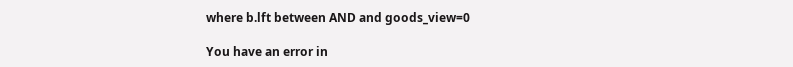where b.lft between AND and goods_view=0

You have an error in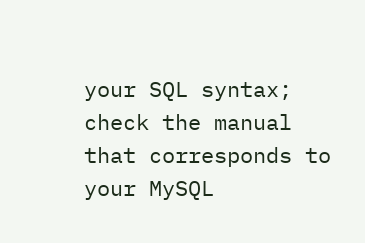your SQL syntax; check the manual that corresponds to your MySQL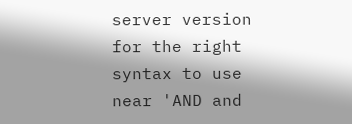server version for the right syntax to use near 'AND and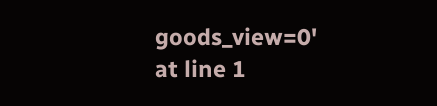goods_view=0' at line 1